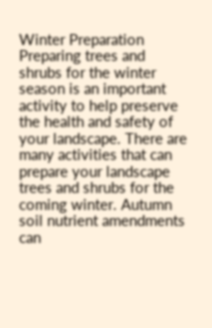Winter Preparation
Preparing trees and shrubs for the winter season is an important activity to help preserve the health and safety of your landscape. There are many activities that can prepare your landscape trees and shrubs for the coming winter. Autumn soil nutrient amendments can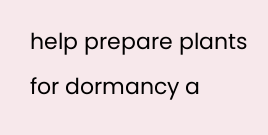help prepare plants for dormancy a